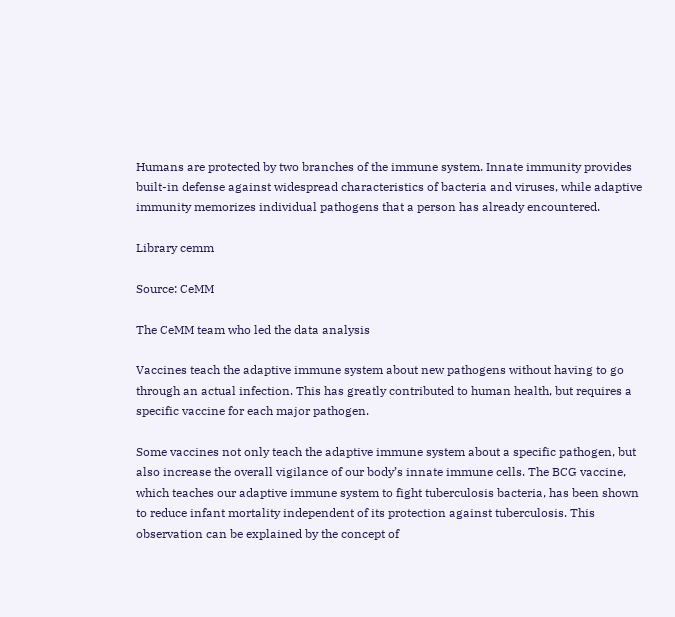Humans are protected by two branches of the immune system. Innate immunity provides built-in defense against widespread characteristics of bacteria and viruses, while adaptive immunity memorizes individual pathogens that a person has already encountered.

Library cemm

Source: CeMM

The CeMM team who led the data analysis

Vaccines teach the adaptive immune system about new pathogens without having to go through an actual infection. This has greatly contributed to human health, but requires a specific vaccine for each major pathogen.

Some vaccines not only teach the adaptive immune system about a specific pathogen, but also increase the overall vigilance of our body’s innate immune cells. The BCG vaccine, which teaches our adaptive immune system to fight tuberculosis bacteria, has been shown to reduce infant mortality independent of its protection against tuberculosis. This observation can be explained by the concept of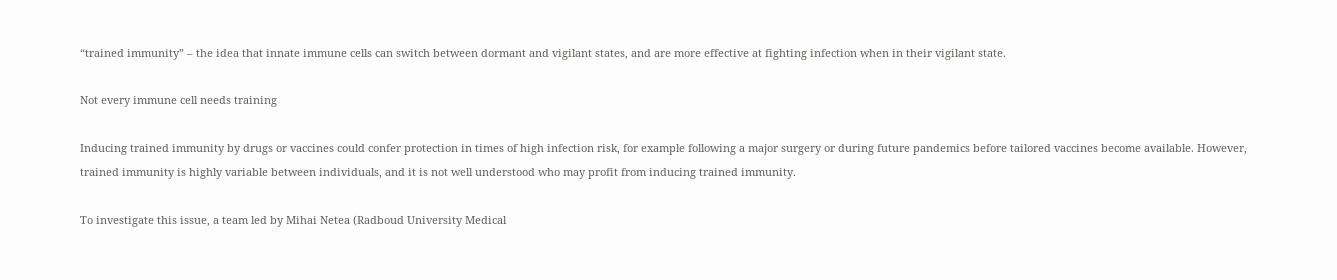“trained immunity” – the idea that innate immune cells can switch between dormant and vigilant states, and are more effective at fighting infection when in their vigilant state.

Not every immune cell needs training

Inducing trained immunity by drugs or vaccines could confer protection in times of high infection risk, for example following a major surgery or during future pandemics before tailored vaccines become available. However, trained immunity is highly variable between individuals, and it is not well understood who may profit from inducing trained immunity.

To investigate this issue, a team led by Mihai Netea (Radboud University Medical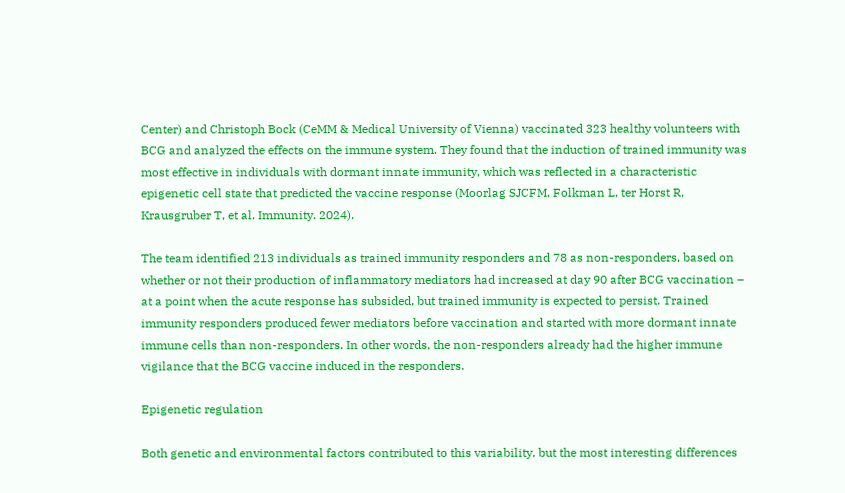Center) and Christoph Bock (CeMM & Medical University of Vienna) vaccinated 323 healthy volunteers with BCG and analyzed the effects on the immune system. They found that the induction of trained immunity was most effective in individuals with dormant innate immunity, which was reflected in a characteristic epigenetic cell state that predicted the vaccine response (Moorlag SJCFM, Folkman L, ter Horst R, Krausgruber T, et al. Immunity. 2024).

The team identified 213 individuals as trained immunity responders and 78 as non-responders, based on whether or not their production of inflammatory mediators had increased at day 90 after BCG vaccination – at a point when the acute response has subsided, but trained immunity is expected to persist. Trained immunity responders produced fewer mediators before vaccination and started with more dormant innate immune cells than non-responders. In other words, the non-responders already had the higher immune vigilance that the BCG vaccine induced in the responders.

Epigenetic regulation

Both genetic and environmental factors contributed to this variability, but the most interesting differences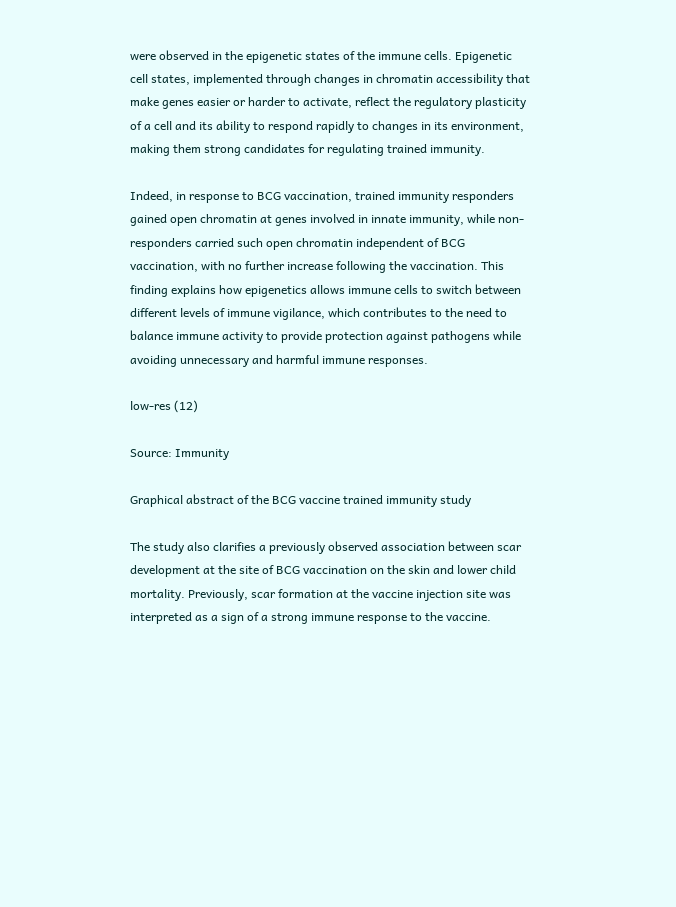were observed in the epigenetic states of the immune cells. Epigenetic cell states, implemented through changes in chromatin accessibility that make genes easier or harder to activate, reflect the regulatory plasticity of a cell and its ability to respond rapidly to changes in its environment, making them strong candidates for regulating trained immunity.

Indeed, in response to BCG vaccination, trained immunity responders gained open chromatin at genes involved in innate immunity, while non-responders carried such open chromatin independent of BCG vaccination, with no further increase following the vaccination. This finding explains how epigenetics allows immune cells to switch between different levels of immune vigilance, which contributes to the need to balance immune activity to provide protection against pathogens while avoiding unnecessary and harmful immune responses.

low-res (12)

Source: Immunity

Graphical abstract of the BCG vaccine trained immunity study

The study also clarifies a previously observed association between scar development at the site of BCG vaccination on the skin and lower child mortality. Previously, scar formation at the vaccine injection site was interpreted as a sign of a strong immune response to the vaccine.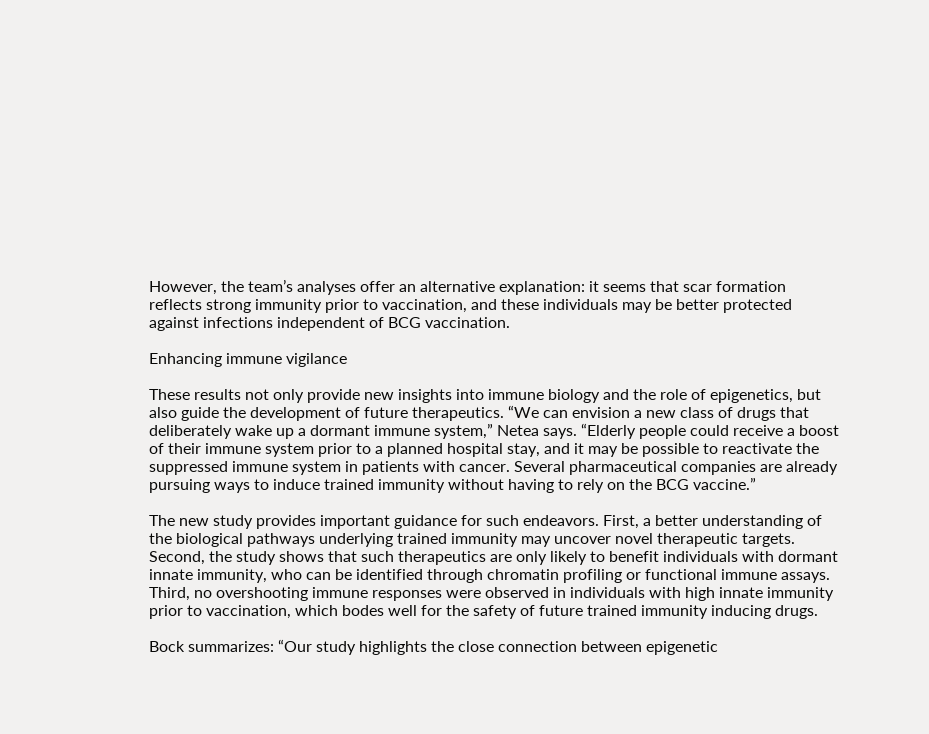However, the team’s analyses offer an alternative explanation: it seems that scar formation reflects strong immunity prior to vaccination, and these individuals may be better protected against infections independent of BCG vaccination.

Enhancing immune vigilance

These results not only provide new insights into immune biology and the role of epigenetics, but also guide the development of future therapeutics. “We can envision a new class of drugs that deliberately wake up a dormant immune system,” Netea says. “Elderly people could receive a boost of their immune system prior to a planned hospital stay, and it may be possible to reactivate the suppressed immune system in patients with cancer. Several pharmaceutical companies are already pursuing ways to induce trained immunity without having to rely on the BCG vaccine.”

The new study provides important guidance for such endeavors. First, a better understanding of the biological pathways underlying trained immunity may uncover novel therapeutic targets. Second, the study shows that such therapeutics are only likely to benefit individuals with dormant innate immunity, who can be identified through chromatin profiling or functional immune assays. Third, no overshooting immune responses were observed in individuals with high innate immunity prior to vaccination, which bodes well for the safety of future trained immunity inducing drugs.

Bock summarizes: “Our study highlights the close connection between epigenetic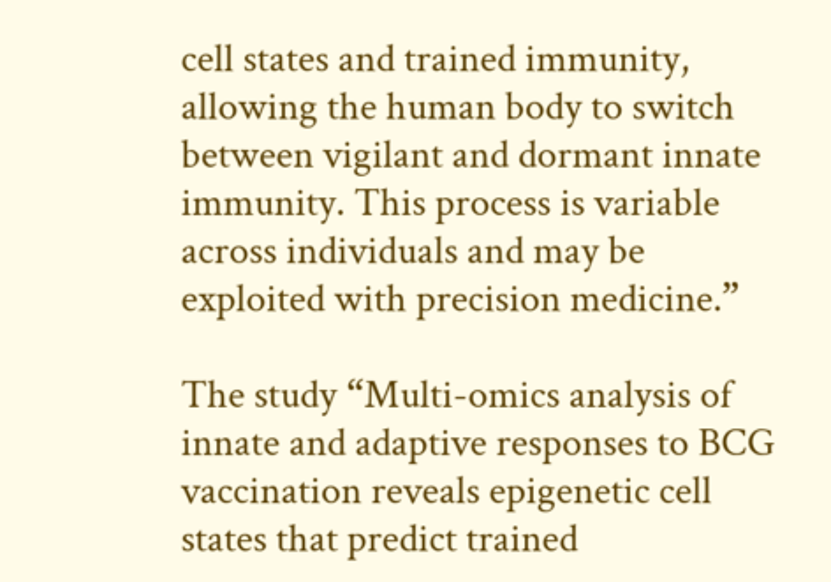cell states and trained immunity, allowing the human body to switch between vigilant and dormant innate immunity. This process is variable across individuals and may be exploited with precision medicine.”

The study “Multi-omics analysis of innate and adaptive responses to BCG vaccination reveals epigenetic cell states that predict trained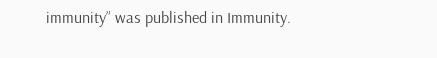immunity” was published in Immunity.